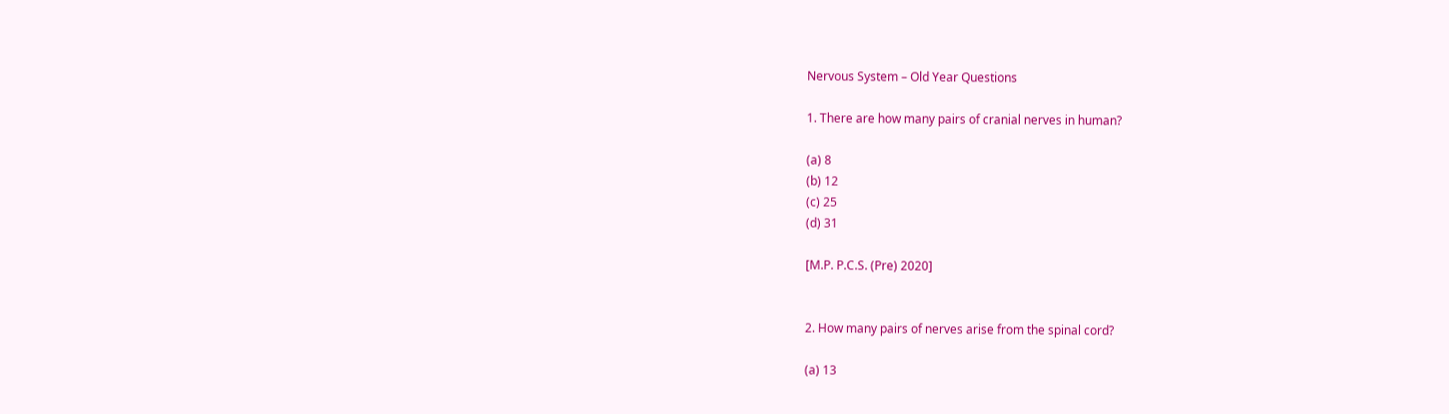Nervous System – Old Year Questions

1. There are how many pairs of cranial nerves in human?

(a) 8
(b) 12
(c) 25
(d) 31

[M.P. P.C.S. (Pre) 2020]


2. How many pairs of nerves arise from the spinal cord?

(a) 13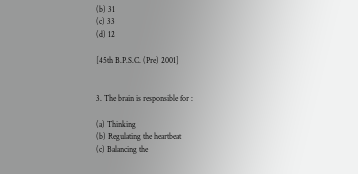(b) 31
(c) 33
(d) 12

[45th B.P.S.C. (Pre) 2001]


3. The brain is responsible for :

(a) Thinking
(b) Regulating the heartbeat
(c) Balancing the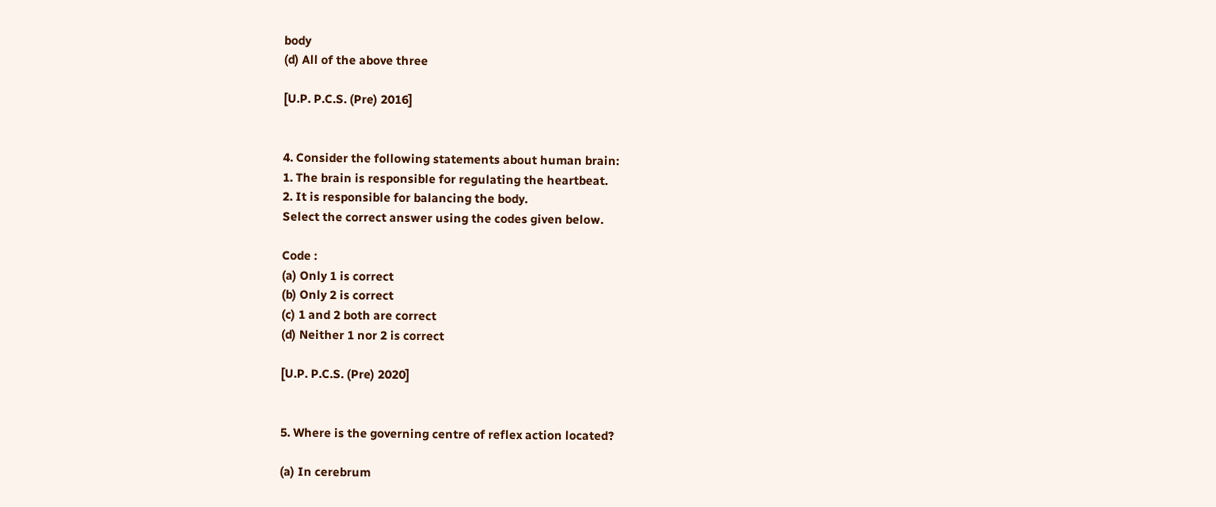body
(d) All of the above three

[U.P. P.C.S. (Pre) 2016]


4. Consider the following statements about human brain:
1. The brain is responsible for regulating the heartbeat.
2. It is responsible for balancing the body.
Select the correct answer using the codes given below.

Code :
(a) Only 1 is correct
(b) Only 2 is correct
(c) 1 and 2 both are correct
(d) Neither 1 nor 2 is correct

[U.P. P.C.S. (Pre) 2020]


5. Where is the governing centre of reflex action located?

(a) In cerebrum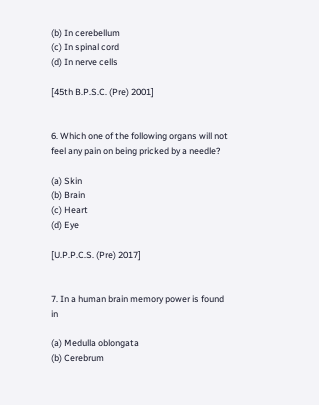(b) In cerebellum
(c) In spinal cord
(d) In nerve cells

[45th B.P.S.C. (Pre) 2001]


6. Which one of the following organs will not feel any pain on being pricked by a needle?

(a) Skin
(b) Brain
(c) Heart
(d) Eye

[U.P.P.C.S. (Pre) 2017]


7. In a human brain memory power is found in

(a) Medulla oblongata
(b) Cerebrum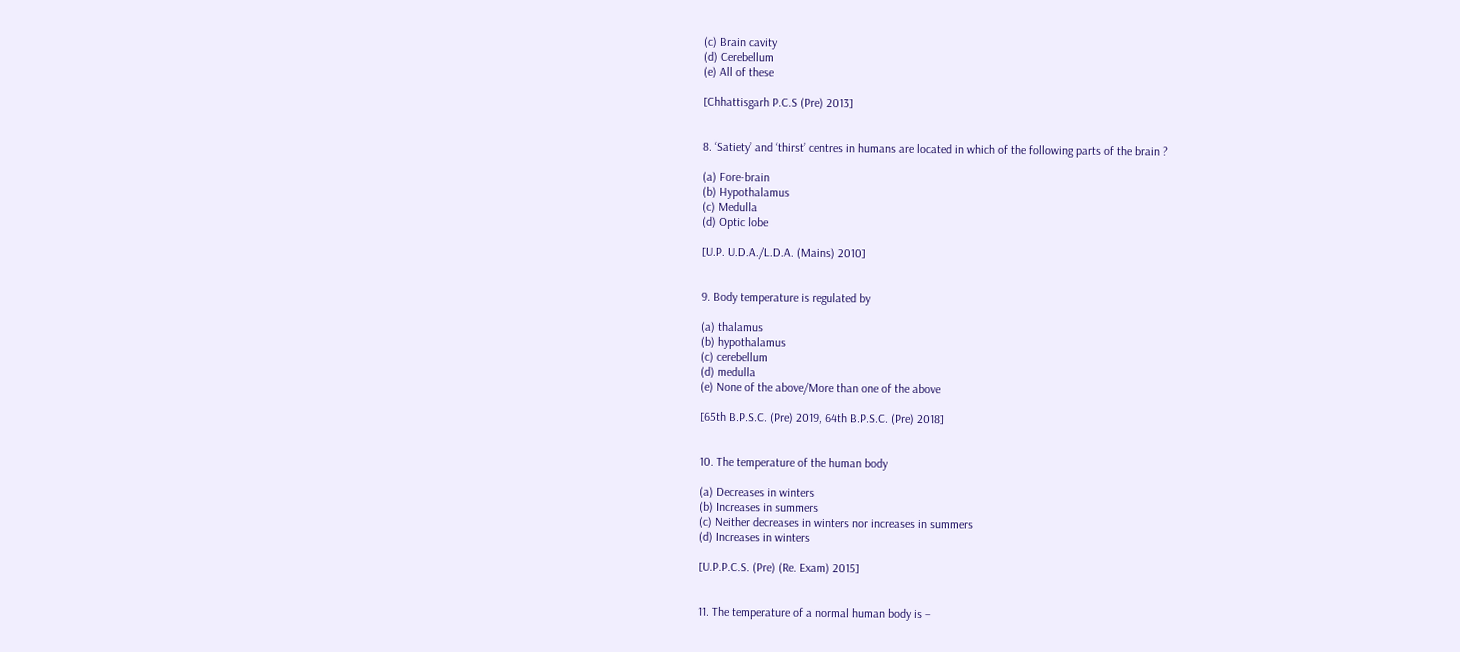(c) Brain cavity
(d) Cerebellum
(e) All of these

[Chhattisgarh P.C.S (Pre) 2013]


8. ‘Satiety’ and ‘thirst’ centres in humans are located in which of the following parts of the brain ?

(a) Fore-brain
(b) Hypothalamus
(c) Medulla
(d) Optic lobe

[U.P. U.D.A./L.D.A. (Mains) 2010]


9. Body temperature is regulated by

(a) thalamus
(b) hypothalamus
(c) cerebellum
(d) medulla
(e) None of the above/More than one of the above

[65th B.P.S.C. (Pre) 2019, 64th B.P.S.C. (Pre) 2018]


10. The temperature of the human body

(a) Decreases in winters
(b) Increases in summers
(c) Neither decreases in winters nor increases in summers
(d) Increases in winters

[U.P.P.C.S. (Pre) (Re. Exam) 2015]


11. The temperature of a normal human body is –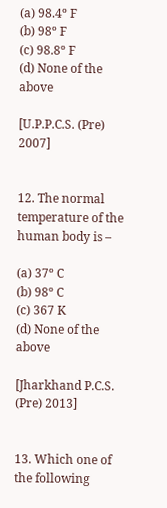(a) 98.4º F
(b) 98º F
(c) 98.8º F
(d) None of the above

[U.P.P.C.S. (Pre) 2007]


12. The normal temperature of the human body is –

(a) 37º C
(b) 98º C
(c) 367 K
(d) None of the above

[Jharkhand P.C.S. (Pre) 2013]


13. Which one of the following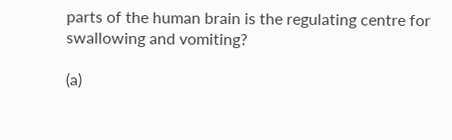parts of the human brain is the regulating centre for swallowing and vomiting?

(a)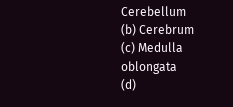Cerebellum
(b) Cerebrum
(c) Medulla oblongata
(d)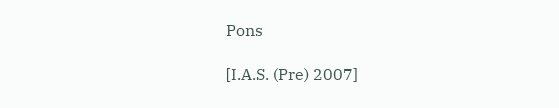Pons

[I.A.S. (Pre) 2007]